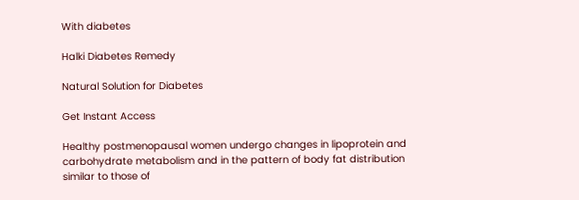With diabetes

Halki Diabetes Remedy

Natural Solution for Diabetes

Get Instant Access

Healthy postmenopausal women undergo changes in lipoprotein and carbohydrate metabolism and in the pattern of body fat distribution similar to those of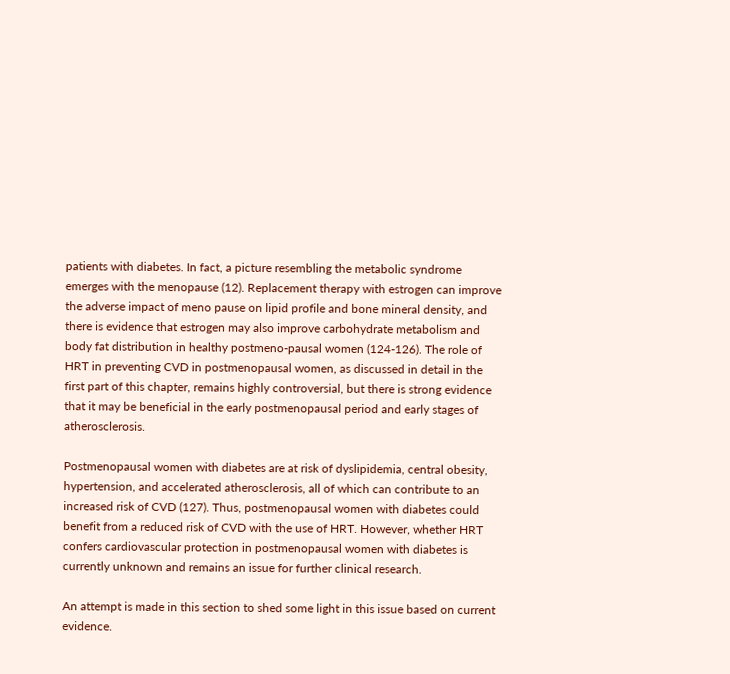patients with diabetes. In fact, a picture resembling the metabolic syndrome emerges with the menopause (12). Replacement therapy with estrogen can improve the adverse impact of meno pause on lipid profile and bone mineral density, and there is evidence that estrogen may also improve carbohydrate metabolism and body fat distribution in healthy postmeno-pausal women (124-126). The role of HRT in preventing CVD in postmenopausal women, as discussed in detail in the first part of this chapter, remains highly controversial, but there is strong evidence that it may be beneficial in the early postmenopausal period and early stages of atherosclerosis.

Postmenopausal women with diabetes are at risk of dyslipidemia, central obesity, hypertension, and accelerated atherosclerosis, all of which can contribute to an increased risk of CVD (127). Thus, postmenopausal women with diabetes could benefit from a reduced risk of CVD with the use of HRT. However, whether HRT confers cardiovascular protection in postmenopausal women with diabetes is currently unknown and remains an issue for further clinical research.

An attempt is made in this section to shed some light in this issue based on current evidence.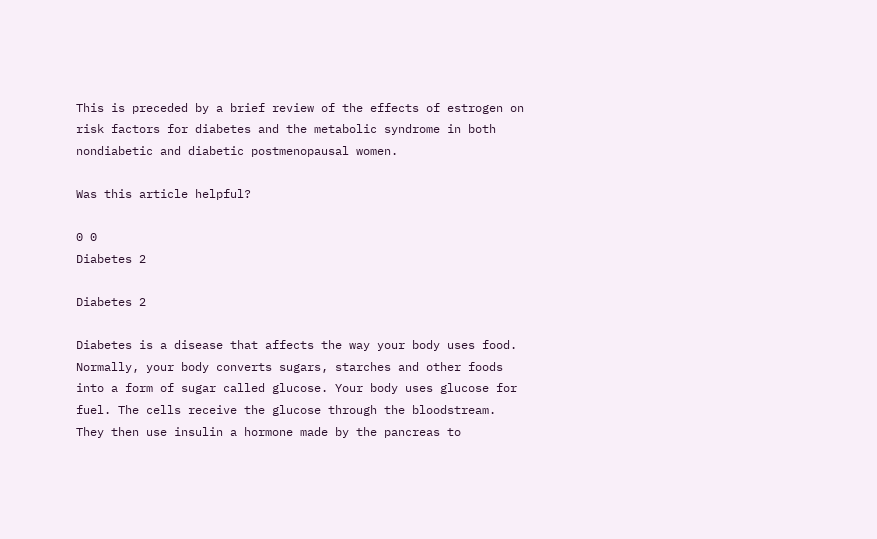This is preceded by a brief review of the effects of estrogen on risk factors for diabetes and the metabolic syndrome in both nondiabetic and diabetic postmenopausal women.

Was this article helpful?

0 0
Diabetes 2

Diabetes 2

Diabetes is a disease that affects the way your body uses food. Normally, your body converts sugars, starches and other foods into a form of sugar called glucose. Your body uses glucose for fuel. The cells receive the glucose through the bloodstream. They then use insulin a hormone made by the pancreas to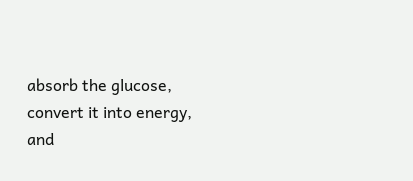absorb the glucose, convert it into energy, and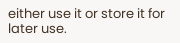either use it or store it for later use.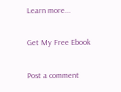Learn more...

Get My Free Ebook

Post a comment